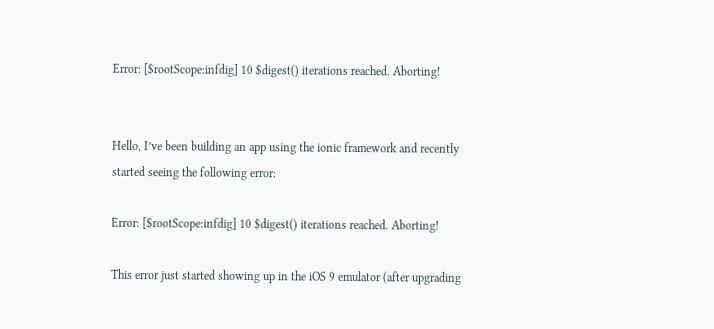Error: [$rootScope:infdig] 10 $digest() iterations reached. Aborting!


Hello, I’ve been building an app using the ionic framework and recently started seeing the following error:

Error: [$rootScope:infdig] 10 $digest() iterations reached. Aborting!

This error just started showing up in the iOS 9 emulator (after upgrading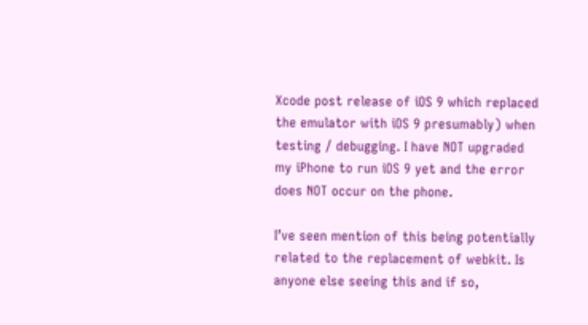Xcode post release of iOS 9 which replaced the emulator with iOS 9 presumably) when testing / debugging. I have NOT upgraded my iPhone to run iOS 9 yet and the error does NOT occur on the phone.

I’ve seen mention of this being potentially related to the replacement of webkit. Is anyone else seeing this and if so,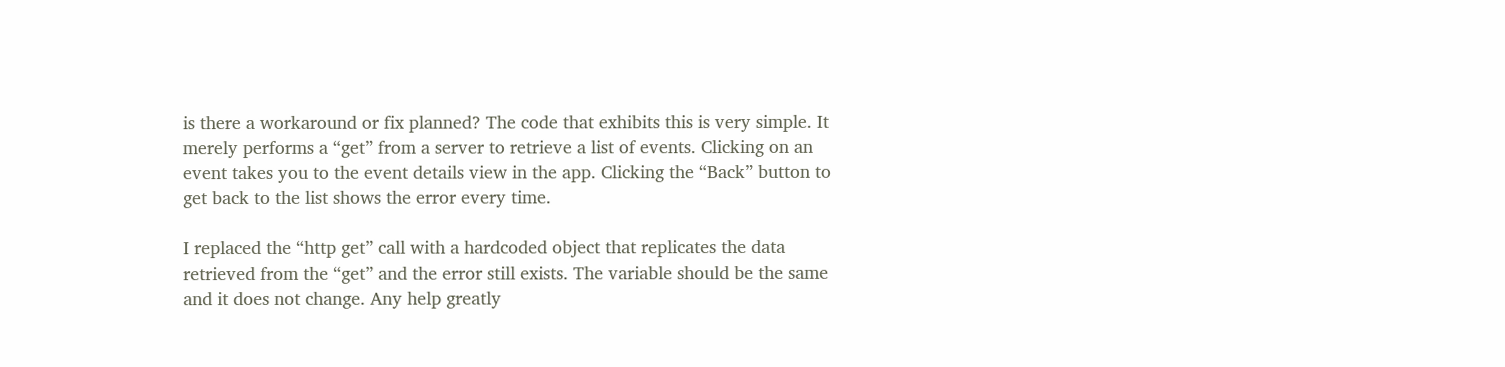is there a workaround or fix planned? The code that exhibits this is very simple. It merely performs a “get” from a server to retrieve a list of events. Clicking on an event takes you to the event details view in the app. Clicking the “Back” button to get back to the list shows the error every time.

I replaced the “http get” call with a hardcoded object that replicates the data retrieved from the “get” and the error still exists. The variable should be the same and it does not change. Any help greatly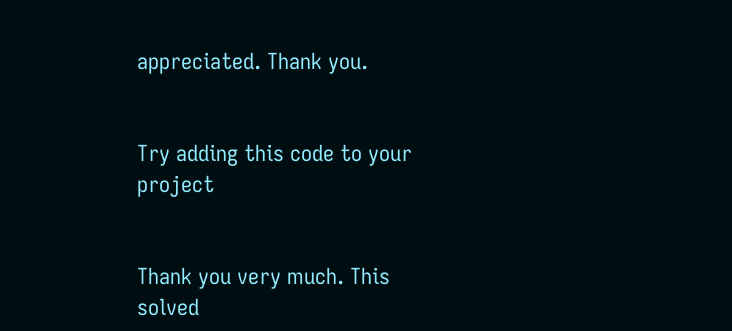appreciated. Thank you.


Try adding this code to your project


Thank you very much. This solved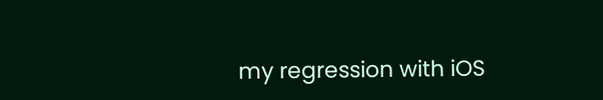my regression with iOS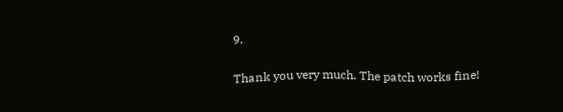9.


Thank you very much. The patch works fine!